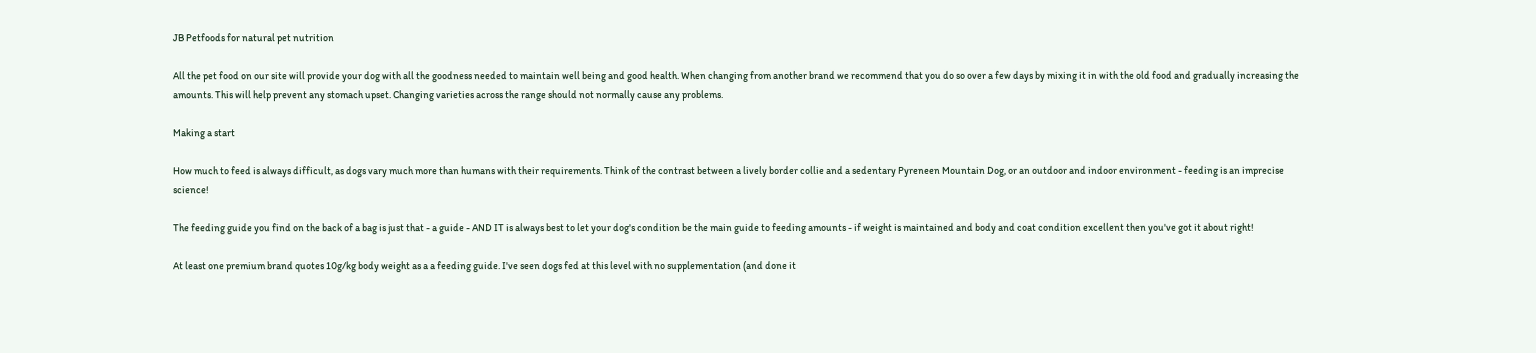JB Petfoods for natural pet nutrition

All the pet food on our site will provide your dog with all the goodness needed to maintain well being and good health. When changing from another brand we recommend that you do so over a few days by mixing it in with the old food and gradually increasing the amounts. This will help prevent any stomach upset. Changing varieties across the range should not normally cause any problems.

Making a start

How much to feed is always difficult, as dogs vary much more than humans with their requirements. Think of the contrast between a lively border collie and a sedentary Pyreneen Mountain Dog, or an outdoor and indoor environment - feeding is an imprecise science!

The feeding guide you find on the back of a bag is just that - a guide - AND IT is always best to let your dog's condition be the main guide to feeding amounts - if weight is maintained and body and coat condition excellent then you've got it about right!

At least one premium brand quotes 10g/kg body weight as a a feeding guide. I've seen dogs fed at this level with no supplementation (and done it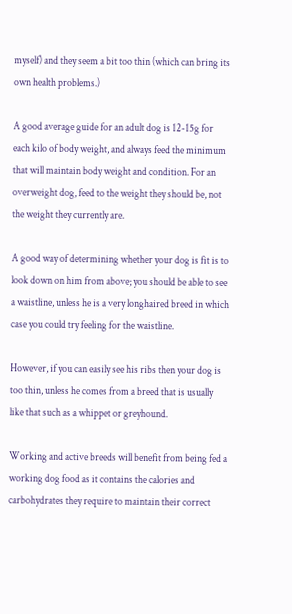myself) and they seem a bit too thin (which can bring its own health problems.)

A good average guide for an adult dog is 12-15g for each kilo of body weight, and always feed the minimum that will maintain body weight and condition. For an overweight dog, feed to the weight they should be, not the weight they currently are.

A good way of determining whether your dog is fit is to look down on him from above; you should be able to see a waistline, unless he is a very longhaired breed in which case you could try feeling for the waistline.

However, if you can easily see his ribs then your dog is too thin, unless he comes from a breed that is usually like that such as a whippet or greyhound.

Working and active breeds will benefit from being fed a working dog food as it contains the calories and carbohydrates they require to maintain their correct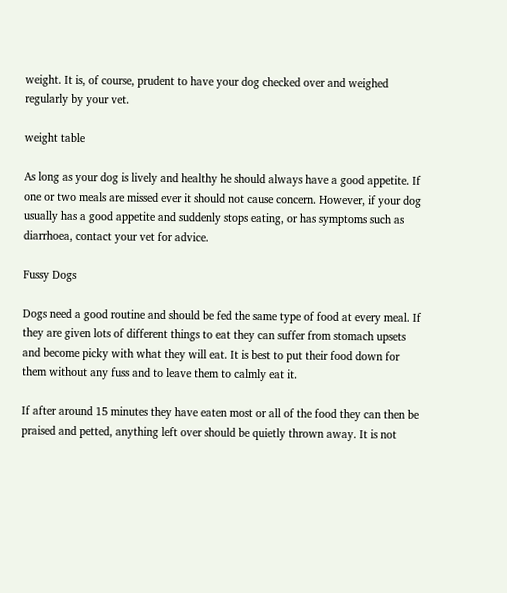weight. It is, of course, prudent to have your dog checked over and weighed regularly by your vet.

weight table

As long as your dog is lively and healthy he should always have a good appetite. If one or two meals are missed ever it should not cause concern. However, if your dog usually has a good appetite and suddenly stops eating, or has symptoms such as diarrhoea, contact your vet for advice.

Fussy Dogs

Dogs need a good routine and should be fed the same type of food at every meal. If they are given lots of different things to eat they can suffer from stomach upsets and become picky with what they will eat. It is best to put their food down for them without any fuss and to leave them to calmly eat it.

If after around 15 minutes they have eaten most or all of the food they can then be praised and petted, anything left over should be quietly thrown away. It is not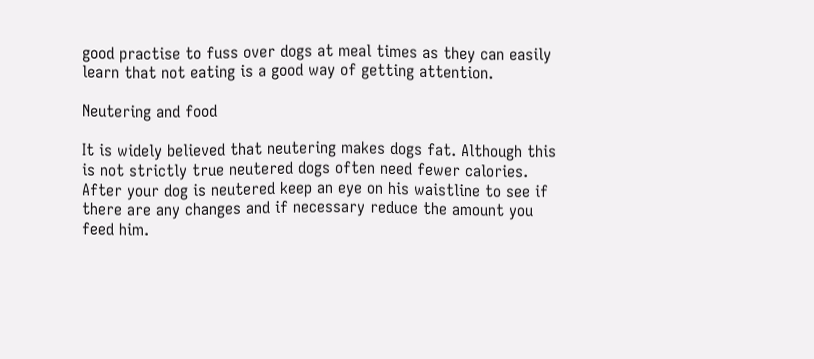good practise to fuss over dogs at meal times as they can easily learn that not eating is a good way of getting attention.

Neutering and food

It is widely believed that neutering makes dogs fat. Although this is not strictly true neutered dogs often need fewer calories. After your dog is neutered keep an eye on his waistline to see if there are any changes and if necessary reduce the amount you feed him.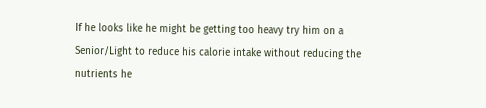If he looks like he might be getting too heavy try him on a Senior/Light to reduce his calorie intake without reducing the nutrients he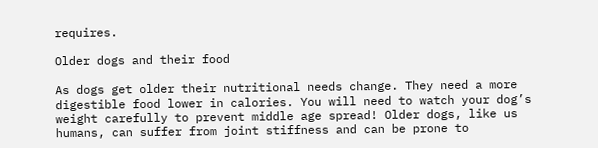requires.

Older dogs and their food

As dogs get older their nutritional needs change. They need a more digestible food lower in calories. You will need to watch your dog’s weight carefully to prevent middle age spread! Older dogs, like us humans, can suffer from joint stiffness and can be prone to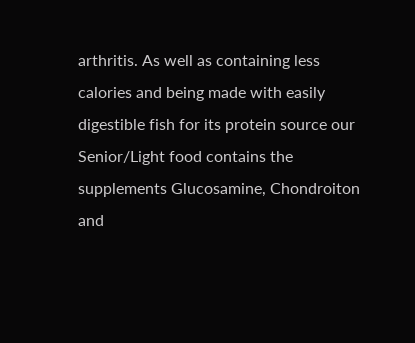arthritis. As well as containing less calories and being made with easily digestible fish for its protein source our Senior/Light food contains the supplements Glucosamine, Chondroiton and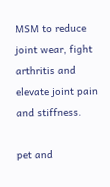MSM to reduce joint wear, fight arthritis and elevate joint pain and stiffness.

pet and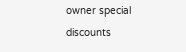owner special discounts